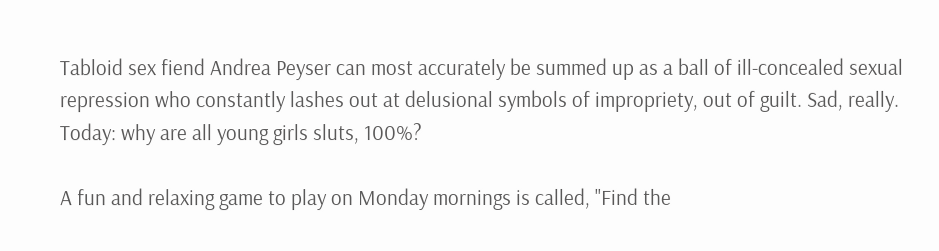Tabloid sex fiend Andrea Peyser can most accurately be summed up as a ball of ill-concealed sexual repression who constantly lashes out at delusional symbols of impropriety, out of guilt. Sad, really. Today: why are all young girls sluts, 100%?

A fun and relaxing game to play on Monday mornings is called, "Find the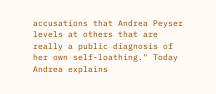accusations that Andrea Peyser levels at others that are really a public diagnosis of her own self-loathing." Today Andrea explains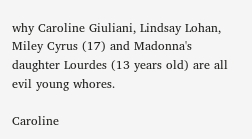why Caroline Giuliani, Lindsay Lohan, Miley Cyrus (17) and Madonna's daughter Lourdes (13 years old) are all evil young whores.

Caroline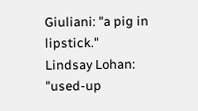Giuliani: "a pig in lipstick."
Lindsay Lohan: "used-up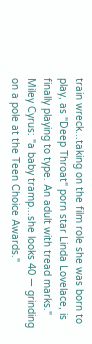train wreck...taking on the film role she was born to play, as "Deep Throat" porn star Linda Lovelace, is finally playing to type. An adult with tread marks."
Miley Cyrus: "a baby tramp...she looks 40 — grinding on a pole at the Teen Choice Awards."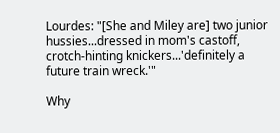Lourdes: "[She and Miley are] two junior hussies...dressed in mom's castoff, crotch-hinting knickers...'definitely a future train wreck.'"

Why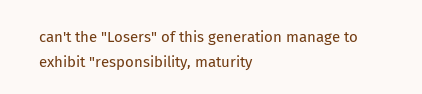can't the "Losers" of this generation manage to exhibit "responsibility, maturity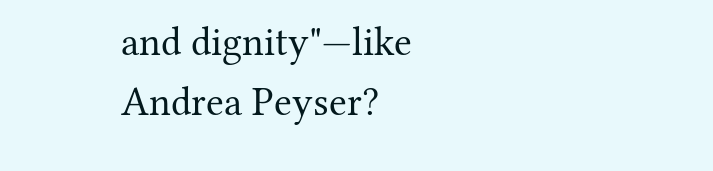and dignity"—like Andrea Peyser?